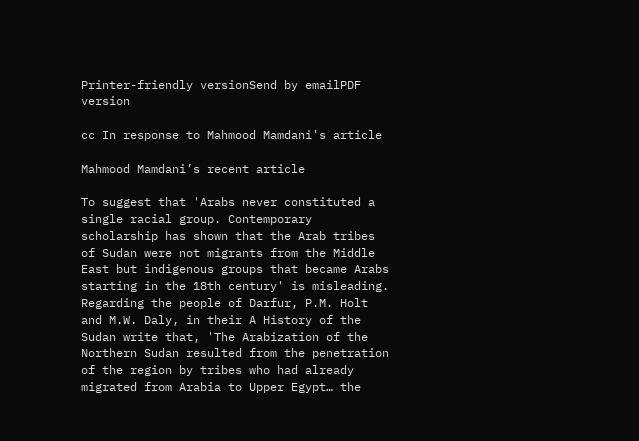Printer-friendly versionSend by emailPDF version

cc In response to Mahmood Mamdani's article

Mahmood Mamdani’s recent article

To suggest that 'Arabs never constituted a single racial group. Contemporary scholarship has shown that the Arab tribes of Sudan were not migrants from the Middle East but indigenous groups that became Arabs starting in the 18th century' is misleading. Regarding the people of Darfur, P.M. Holt and M.W. Daly, in their A History of the Sudan write that, 'The Arabization of the Northern Sudan resulted from the penetration of the region by tribes who had already migrated from Arabia to Upper Egypt… the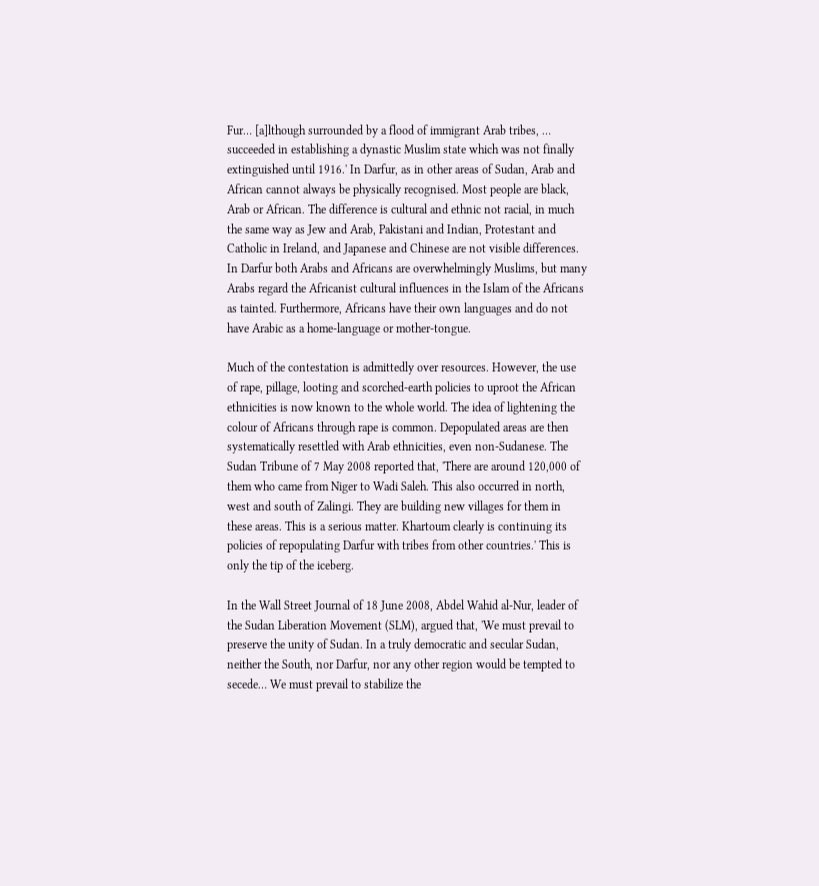Fur… [a]lthough surrounded by a flood of immigrant Arab tribes, … succeeded in establishing a dynastic Muslim state which was not finally extinguished until 1916.' In Darfur, as in other areas of Sudan, Arab and African cannot always be physically recognised. Most people are black, Arab or African. The difference is cultural and ethnic not racial, in much the same way as Jew and Arab, Pakistani and Indian, Protestant and Catholic in Ireland, and Japanese and Chinese are not visible differences. In Darfur both Arabs and Africans are overwhelmingly Muslims, but many Arabs regard the Africanist cultural influences in the Islam of the Africans as tainted. Furthermore, Africans have their own languages and do not have Arabic as a home-language or mother-tongue.

Much of the contestation is admittedly over resources. However, the use of rape, pillage, looting and scorched-earth policies to uproot the African ethnicities is now known to the whole world. The idea of lightening the colour of Africans through rape is common. Depopulated areas are then systematically resettled with Arab ethnicities, even non-Sudanese. The Sudan Tribune of 7 May 2008 reported that, 'There are around 120,000 of them who came from Niger to Wadi Saleh. This also occurred in north, west and south of Zalingi. They are building new villages for them in these areas. This is a serious matter. Khartoum clearly is continuing its policies of repopulating Darfur with tribes from other countries.' This is only the tip of the iceberg.

In the Wall Street Journal of 18 June 2008, Abdel Wahid al-Nur, leader of the Sudan Liberation Movement (SLM), argued that, 'We must prevail to preserve the unity of Sudan. In a truly democratic and secular Sudan, neither the South, nor Darfur, nor any other region would be tempted to secede… We must prevail to stabilize the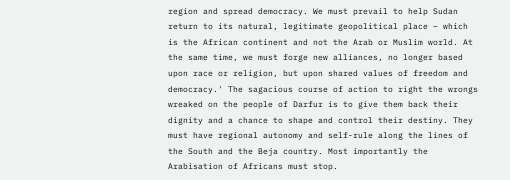region and spread democracy. We must prevail to help Sudan return to its natural, legitimate geopolitical place – which is the African continent and not the Arab or Muslim world. At the same time, we must forge new alliances, no longer based upon race or religion, but upon shared values of freedom and democracy.' The sagacious course of action to right the wrongs wreaked on the people of Darfur is to give them back their dignity and a chance to shape and control their destiny. They must have regional autonomy and self-rule along the lines of the South and the Beja country. Most importantly the Arabisation of Africans must stop.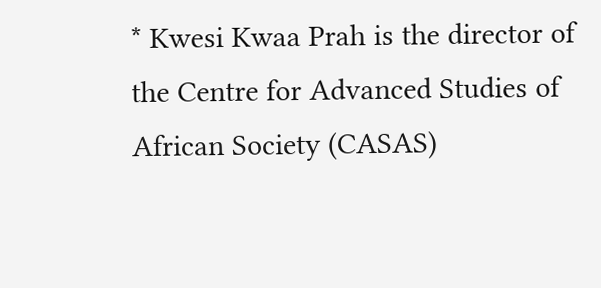* Kwesi Kwaa Prah is the director of the Centre for Advanced Studies of African Society (CASAS)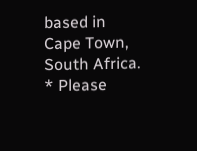based in Cape Town, South Africa.
* Please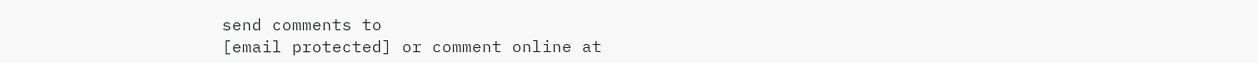send comments to
[email protected] or comment online at